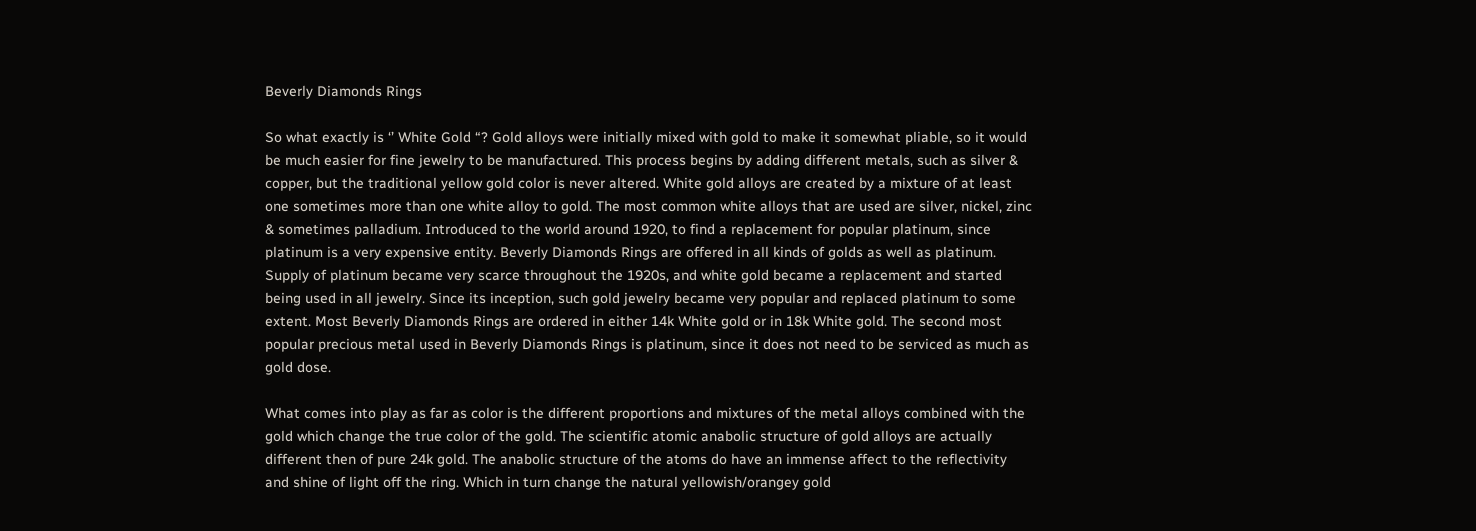Beverly Diamonds Rings

So what exactly is ‘’ White Gold “? Gold alloys were initially mixed with gold to make it somewhat pliable, so it would be much easier for fine jewelry to be manufactured. This process begins by adding different metals, such as silver & copper, but the traditional yellow gold color is never altered. White gold alloys are created by a mixture of at least one sometimes more than one white alloy to gold. The most common white alloys that are used are silver, nickel, zinc & sometimes palladium. Introduced to the world around 1920, to find a replacement for popular platinum, since platinum is a very expensive entity. Beverly Diamonds Rings are offered in all kinds of golds as well as platinum. Supply of platinum became very scarce throughout the 1920s, and white gold became a replacement and started being used in all jewelry. Since its inception, such gold jewelry became very popular and replaced platinum to some extent. Most Beverly Diamonds Rings are ordered in either 14k White gold or in 18k White gold. The second most popular precious metal used in Beverly Diamonds Rings is platinum, since it does not need to be serviced as much as gold dose.

What comes into play as far as color is the different proportions and mixtures of the metal alloys combined with the gold which change the true color of the gold. The scientific atomic anabolic structure of gold alloys are actually different then of pure 24k gold. The anabolic structure of the atoms do have an immense affect to the reflectivity and shine of light off the ring. Which in turn change the natural yellowish/orangey gold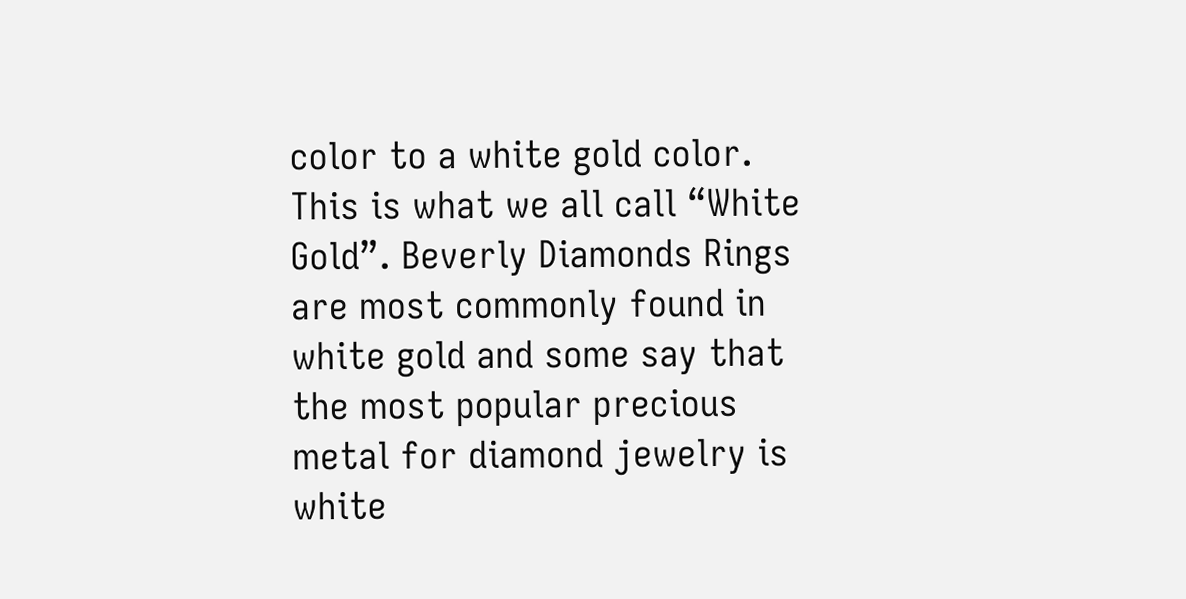color to a white gold color. This is what we all call “White Gold”. Beverly Diamonds Rings are most commonly found in white gold and some say that the most popular precious metal for diamond jewelry is white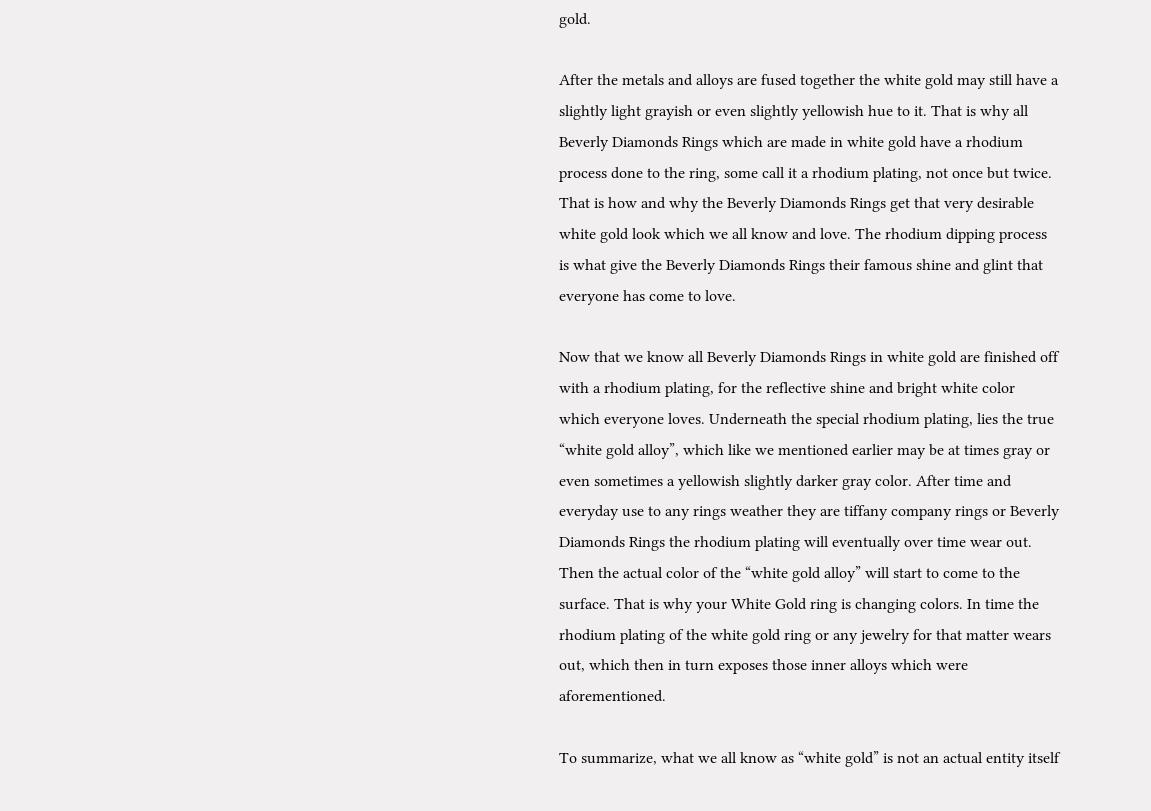gold.

After the metals and alloys are fused together the white gold may still have a slightly light grayish or even slightly yellowish hue to it. That is why all Beverly Diamonds Rings which are made in white gold have a rhodium process done to the ring, some call it a rhodium plating, not once but twice. That is how and why the Beverly Diamonds Rings get that very desirable white gold look which we all know and love. The rhodium dipping process is what give the Beverly Diamonds Rings their famous shine and glint that everyone has come to love.

Now that we know all Beverly Diamonds Rings in white gold are finished off with a rhodium plating, for the reflective shine and bright white color which everyone loves. Underneath the special rhodium plating, lies the true “white gold alloy”, which like we mentioned earlier may be at times gray or even sometimes a yellowish slightly darker gray color. After time and everyday use to any rings weather they are tiffany company rings or Beverly Diamonds Rings the rhodium plating will eventually over time wear out. Then the actual color of the “white gold alloy” will start to come to the surface. That is why your White Gold ring is changing colors. In time the rhodium plating of the white gold ring or any jewelry for that matter wears out, which then in turn exposes those inner alloys which were aforementioned.

To summarize, what we all know as “white gold” is not an actual entity itself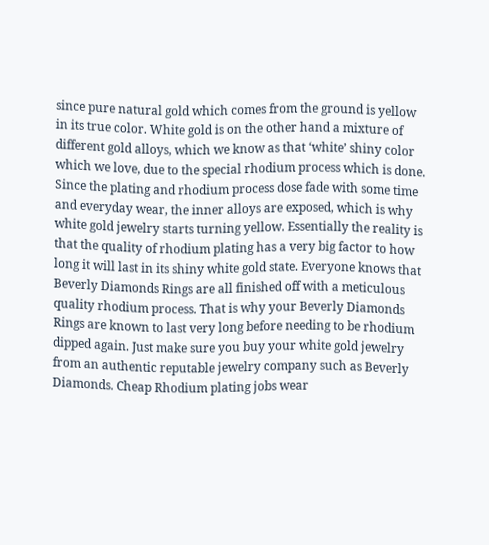since pure natural gold which comes from the ground is yellow in its true color. White gold is on the other hand a mixture of different gold alloys, which we know as that ‘white’ shiny color which we love, due to the special rhodium process which is done. Since the plating and rhodium process dose fade with some time and everyday wear, the inner alloys are exposed, which is why white gold jewelry starts turning yellow. Essentially the reality is that the quality of rhodium plating has a very big factor to how long it will last in its shiny white gold state. Everyone knows that Beverly Diamonds Rings are all finished off with a meticulous quality rhodium process. That is why your Beverly Diamonds Rings are known to last very long before needing to be rhodium dipped again. Just make sure you buy your white gold jewelry from an authentic reputable jewelry company such as Beverly Diamonds. Cheap Rhodium plating jobs wear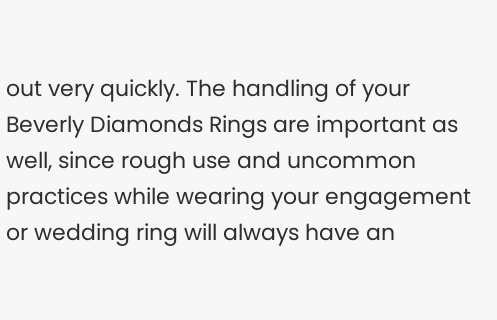out very quickly. The handling of your Beverly Diamonds Rings are important as well, since rough use and uncommon practices while wearing your engagement or wedding ring will always have an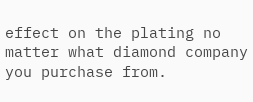effect on the plating no matter what diamond company you purchase from.